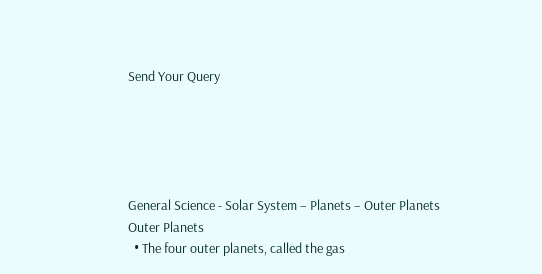Send Your Query





General Science - Solar System – Planets – Outer Planets
Outer Planets
  • The four outer planets, called the gas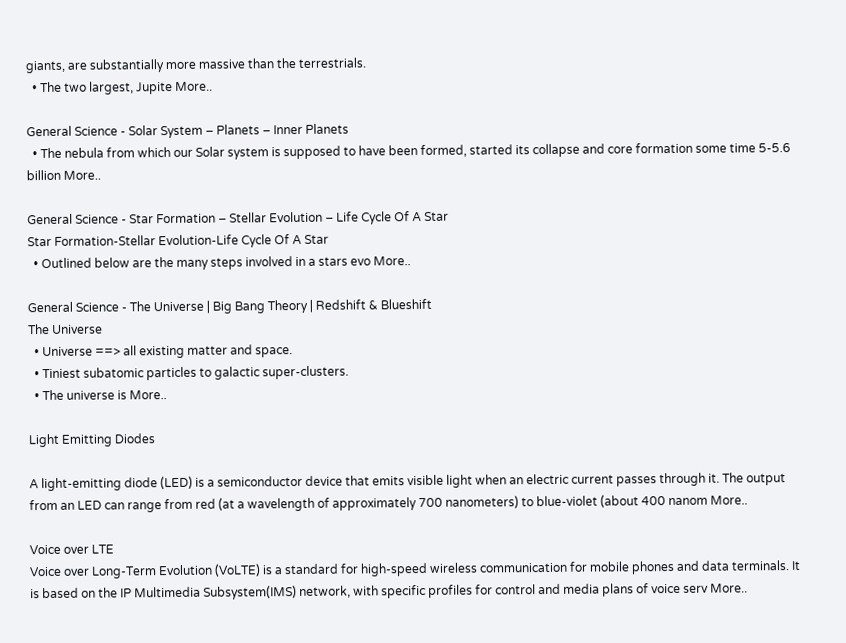giants, are substantially more massive than the terrestrials.
  • The two largest, Jupite More..

General Science - Solar System – Planets – Inner Planets
  • The nebula from which our Solar system is supposed to have been formed, started its collapse and core formation some time 5-5.6 billion More..

General Science - Star Formation – Stellar Evolution – Life Cycle Of A Star
Star Formation-Stellar Evolution-Life Cycle Of A Star
  • Outlined below are the many steps involved in a stars evo More..

General Science - The Universe | Big Bang Theory | Redshift & Blueshift
The Universe
  • Universe ==> all existing matter and space.
  • Tiniest subatomic particles to galactic super-clusters.
  • The universe is More..

Light Emitting Diodes

A light-emitting diode (LED) is a semiconductor device that emits visible light when an electric current passes through it. The output from an LED can range from red (at a wavelength of approximately 700 nanometers) to blue-violet (about 400 nanom More..

Voice over LTE
Voice over Long-Term Evolution (VoLTE) is a standard for high-speed wireless communication for mobile phones and data terminals. It is based on the IP Multimedia Subsystem(IMS) network, with specific profiles for control and media plans of voice serv More..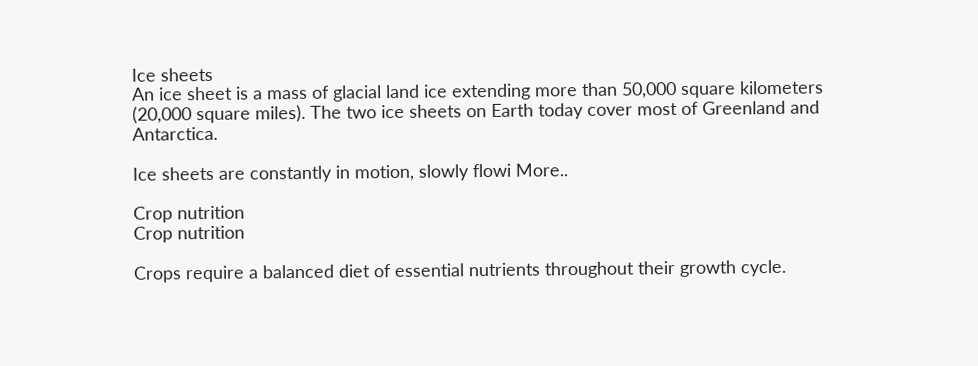Ice sheets
An ice sheet is a mass of glacial land ice extending more than 50,000 square kilometers (20,000 square miles). The two ice sheets on Earth today cover most of Greenland and Antarctica.

Ice sheets are constantly in motion, slowly flowi More..

Crop nutrition
Crop nutrition

Crops require a balanced diet of essential nutrients throughout their growth cycle.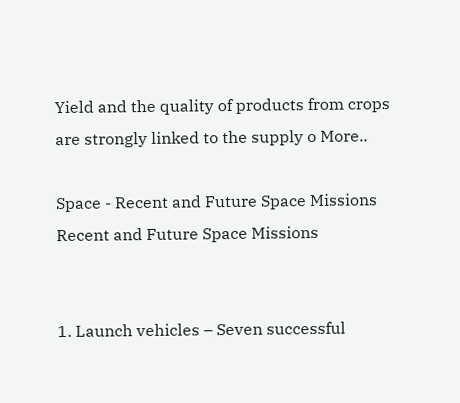Yield and the quality of products from crops are strongly linked to the supply o More..

Space - Recent and Future Space Missions
Recent and Future Space Missions


1. Launch vehicles – Seven successful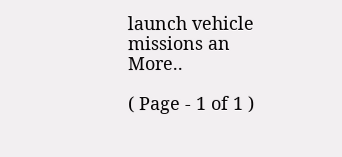launch vehicle missions an More..

( Page - 1 of 1 )